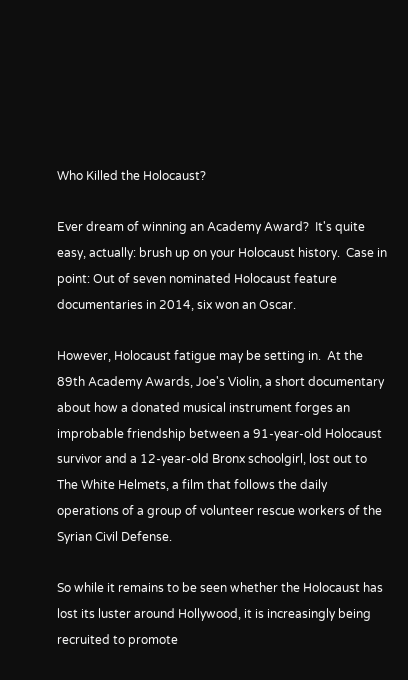Who Killed the Holocaust?

Ever dream of winning an Academy Award?  It's quite easy, actually: brush up on your Holocaust history.  Case in point: Out of seven nominated Holocaust feature documentaries in 2014, six won an Oscar.

However, Holocaust fatigue may be setting in.  At the 89th Academy Awards, Joe's Violin, a short documentary about how a donated musical instrument forges an improbable friendship between a 91-year-old Holocaust survivor and a 12-year-old Bronx schoolgirl, lost out to The White Helmets, a film that follows the daily operations of a group of volunteer rescue workers of the Syrian Civil Defense.

So while it remains to be seen whether the Holocaust has lost its luster around Hollywood, it is increasingly being recruited to promote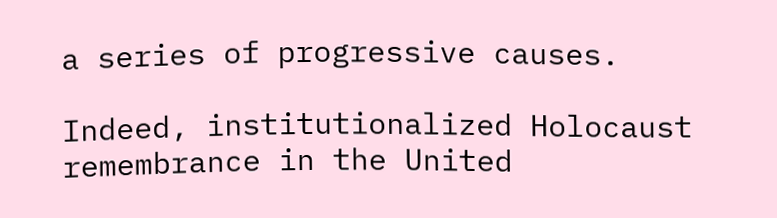a series of progressive causes.

Indeed, institutionalized Holocaust remembrance in the United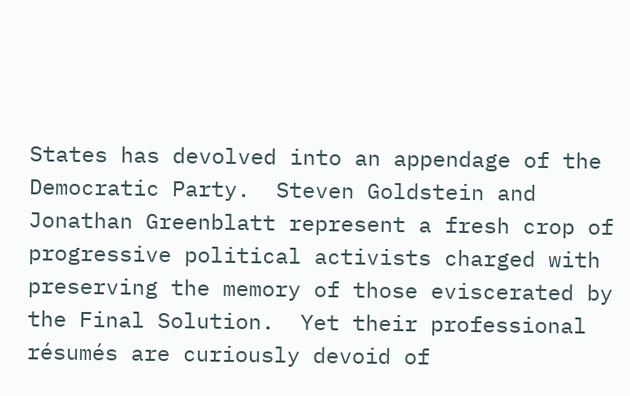States has devolved into an appendage of the Democratic Party.  Steven Goldstein and Jonathan Greenblatt represent a fresh crop of progressive political activists charged with preserving the memory of those eviscerated by the Final Solution.  Yet their professional résumés are curiously devoid of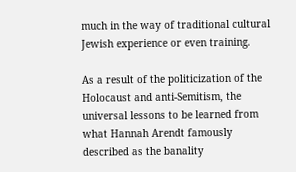much in the way of traditional cultural Jewish experience or even training.

As a result of the politicization of the Holocaust and anti-Semitism, the universal lessons to be learned from what Hannah Arendt famously described as the banality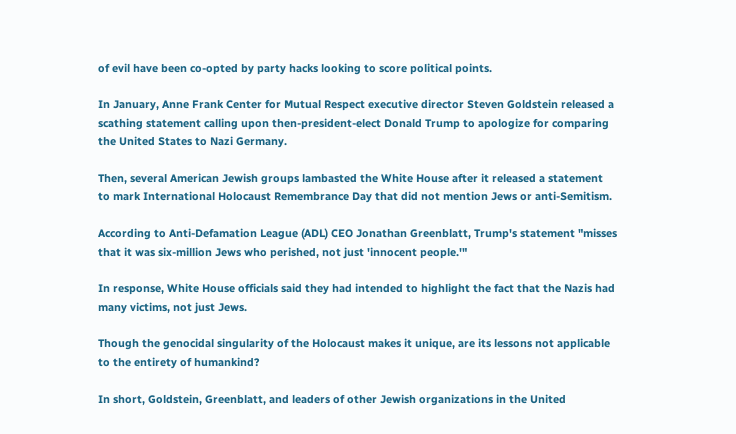of evil have been co-opted by party hacks looking to score political points.

In January, Anne Frank Center for Mutual Respect executive director Steven Goldstein released a scathing statement calling upon then-president-elect Donald Trump to apologize for comparing the United States to Nazi Germany.

Then, several American Jewish groups lambasted the White House after it released a statement to mark International Holocaust Remembrance Day that did not mention Jews or anti-Semitism.

According to Anti-Defamation League (ADL) CEO Jonathan Greenblatt, Trump's statement "misses that it was six-million Jews who perished, not just 'innocent people.'"

In response, White House officials said they had intended to highlight the fact that the Nazis had many victims, not just Jews.

Though the genocidal singularity of the Holocaust makes it unique, are its lessons not applicable to the entirety of humankind?

In short, Goldstein, Greenblatt, and leaders of other Jewish organizations in the United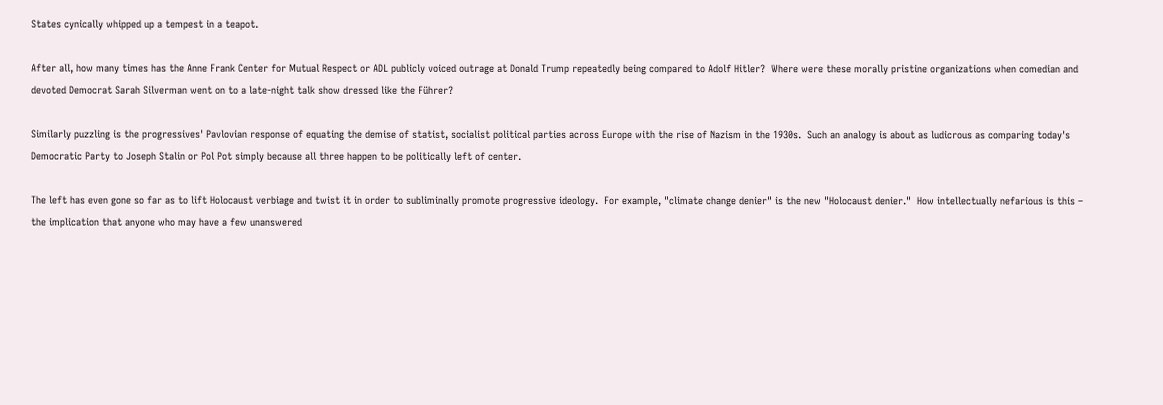States cynically whipped up a tempest in a teapot.

After all, how many times has the Anne Frank Center for Mutual Respect or ADL publicly voiced outrage at Donald Trump repeatedly being compared to Adolf Hitler?  Where were these morally pristine organizations when comedian and devoted Democrat Sarah Silverman went on to a late-night talk show dressed like the Führer?

Similarly puzzling is the progressives' Pavlovian response of equating the demise of statist, socialist political parties across Europe with the rise of Nazism in the 1930s.  Such an analogy is about as ludicrous as comparing today's Democratic Party to Joseph Stalin or Pol Pot simply because all three happen to be politically left of center.

The left has even gone so far as to lift Holocaust verbiage and twist it in order to subliminally promote progressive ideology.  For example, "climate change denier" is the new "Holocaust denier."  How intellectually nefarious is this – the implication that anyone who may have a few unanswered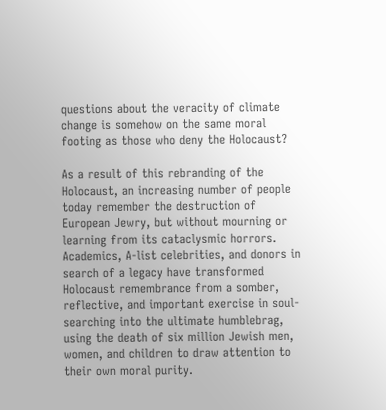questions about the veracity of climate change is somehow on the same moral footing as those who deny the Holocaust?

As a result of this rebranding of the Holocaust, an increasing number of people today remember the destruction of European Jewry, but without mourning or learning from its cataclysmic horrors.  Academics, A-list celebrities, and donors in search of a legacy have transformed Holocaust remembrance from a somber, reflective, and important exercise in soul-searching into the ultimate humblebrag, using the death of six million Jewish men, women, and children to draw attention to their own moral purity.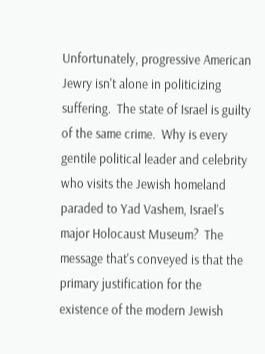Unfortunately, progressive American Jewry isn't alone in politicizing suffering.  The state of Israel is guilty of the same crime.  Why is every gentile political leader and celebrity who visits the Jewish homeland paraded to Yad Vashem, Israel's major Holocaust Museum?  The message that's conveyed is that the primary justification for the existence of the modern Jewish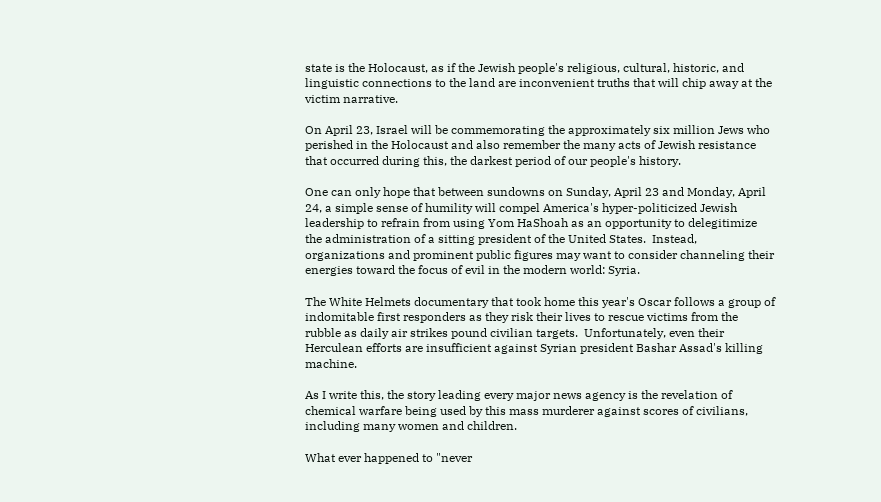state is the Holocaust, as if the Jewish people's religious, cultural, historic, and linguistic connections to the land are inconvenient truths that will chip away at the victim narrative.

On April 23, Israel will be commemorating the approximately six million Jews who perished in the Holocaust and also remember the many acts of Jewish resistance that occurred during this, the darkest period of our people's history.

One can only hope that between sundowns on Sunday, April 23 and Monday, April 24, a simple sense of humility will compel America's hyper-politicized Jewish leadership to refrain from using Yom HaShoah as an opportunity to delegitimize the administration of a sitting president of the United States.  Instead, organizations and prominent public figures may want to consider channeling their energies toward the focus of evil in the modern world: Syria.

The White Helmets documentary that took home this year's Oscar follows a group of indomitable first responders as they risk their lives to rescue victims from the rubble as daily air strikes pound civilian targets.  Unfortunately, even their Herculean efforts are insufficient against Syrian president Bashar Assad's killing machine.

As I write this, the story leading every major news agency is the revelation of chemical warfare being used by this mass murderer against scores of civilians, including many women and children.

What ever happened to "never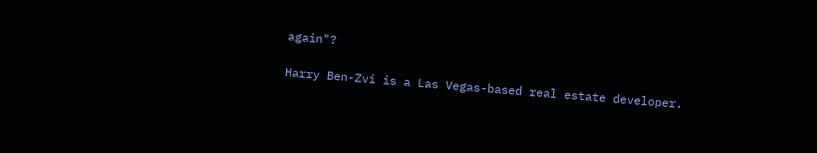again"?

Harry Ben-Zvi is a Las Vegas-based real estate developer.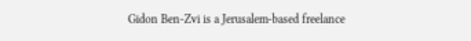Gidon Ben-Zvi is a Jerusalem-based freelance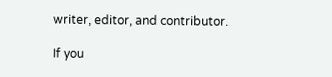writer, editor, and contributor.

If you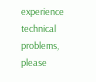experience technical problems, please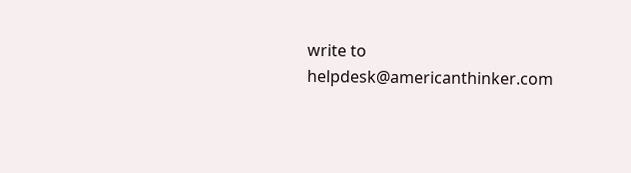write to helpdesk@americanthinker.com